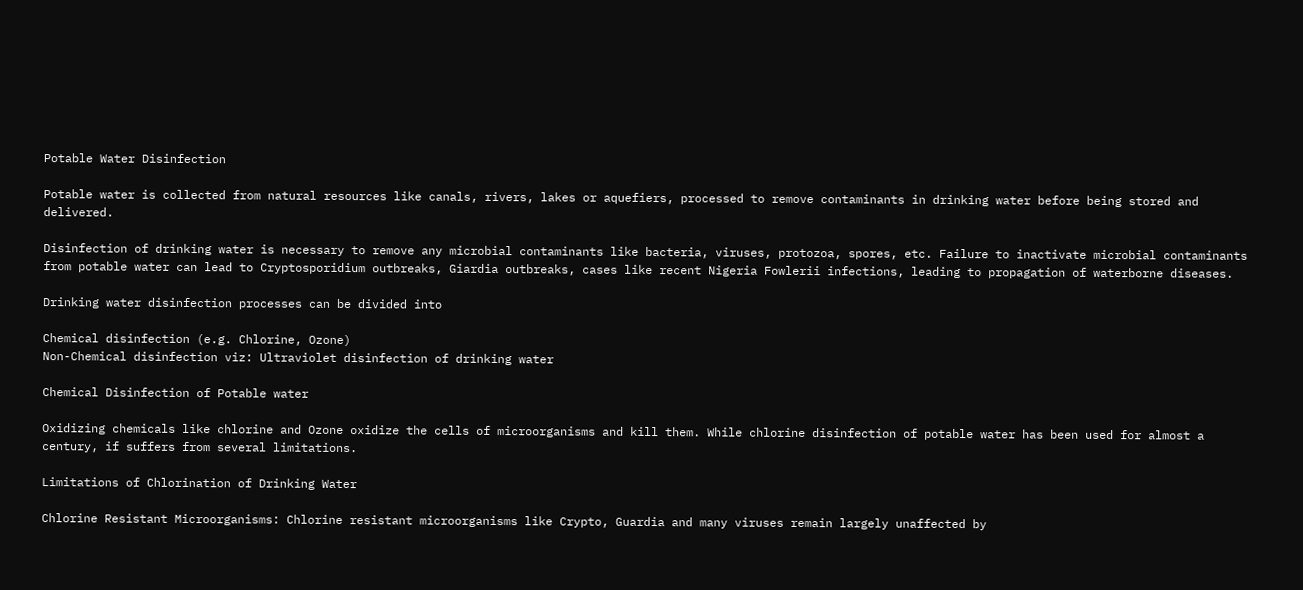Potable Water Disinfection

Potable water is collected from natural resources like canals, rivers, lakes or aquefiers, processed to remove contaminants in drinking water before being stored and delivered.

Disinfection of drinking water is necessary to remove any microbial contaminants like bacteria, viruses, protozoa, spores, etc. Failure to inactivate microbial contaminants from potable water can lead to Cryptosporidium outbreaks, Giardia outbreaks, cases like recent Nigeria Fowlerii infections, leading to propagation of waterborne diseases.

Drinking water disinfection processes can be divided into

Chemical disinfection (e.g. Chlorine, Ozone)
Non-Chemical disinfection viz: Ultraviolet disinfection of drinking water

Chemical Disinfection of Potable water

Oxidizing chemicals like chlorine and Ozone oxidize the cells of microorganisms and kill them. While chlorine disinfection of potable water has been used for almost a century, if suffers from several limitations.

Limitations of Chlorination of Drinking Water

Chlorine Resistant Microorganisms: Chlorine resistant microorganisms like Crypto, Guardia and many viruses remain largely unaffected by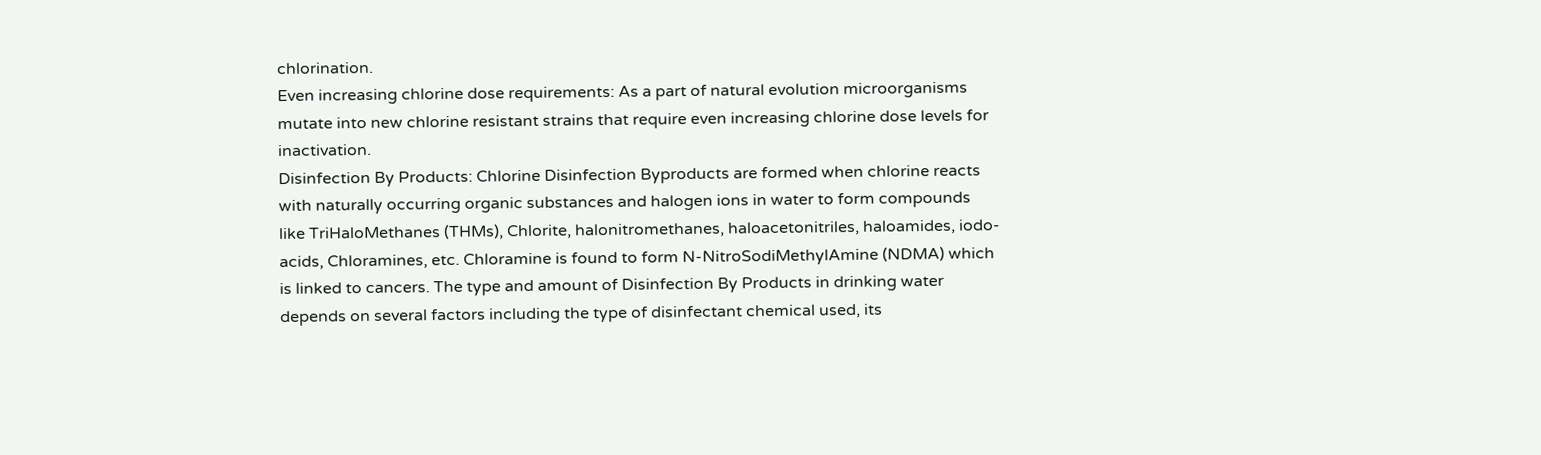chlorination.
Even increasing chlorine dose requirements: As a part of natural evolution microorganisms mutate into new chlorine resistant strains that require even increasing chlorine dose levels for inactivation.
Disinfection By Products: Chlorine Disinfection Byproducts are formed when chlorine reacts with naturally occurring organic substances and halogen ions in water to form compounds like TriHaloMethanes (THMs), Chlorite, halonitromethanes, haloacetonitriles, haloamides, iodo-acids, Chloramines, etc. Chloramine is found to form N-NitroSodiMethylAmine (NDMA) which is linked to cancers. The type and amount of Disinfection By Products in drinking water depends on several factors including the type of disinfectant chemical used, its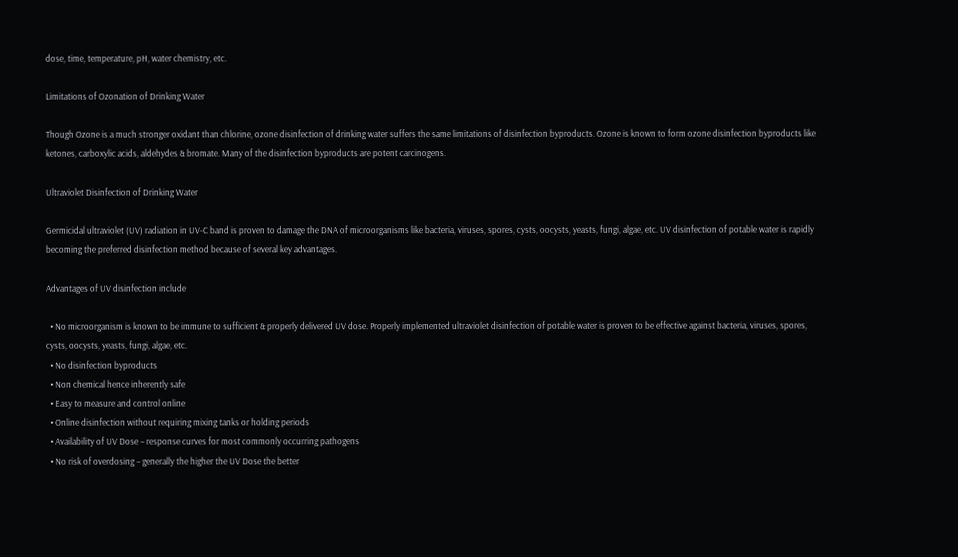dose, time, temperature, pH, water chemistry, etc.

Limitations of Ozonation of Drinking Water

Though Ozone is a much stronger oxidant than chlorine, ozone disinfection of drinking water suffers the same limitations of disinfection byproducts. Ozone is known to form ozone disinfection byproducts like ketones, carboxylic acids, aldehydes & bromate. Many of the disinfection byproducts are potent carcinogens.

Ultraviolet Disinfection of Drinking Water

Germicidal ultraviolet (UV) radiation in UV-C band is proven to damage the DNA of microorganisms like bacteria, viruses, spores, cysts, oocysts, yeasts, fungi, algae, etc. UV disinfection of potable water is rapidly becoming the preferred disinfection method because of several key advantages.

Advantages of UV disinfection include

  • No microorganism is known to be immune to sufficient & properly delivered UV dose. Properly implemented ultraviolet disinfection of potable water is proven to be effective against bacteria, viruses, spores, cysts, oocysts, yeasts, fungi, algae, etc.
  • No disinfection byproducts
  • Non chemical hence inherently safe
  • Easy to measure and control online
  • Online disinfection without requiring mixing tanks or holding periods
  • Availability of UV Dose – response curves for most commonly occurring pathogens
  • No risk of overdosing – generally the higher the UV Dose the better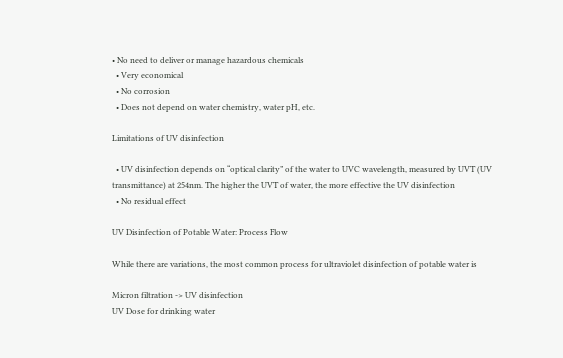• No need to deliver or manage hazardous chemicals
  • Very economical
  • No corrosion
  • Does not depend on water chemistry, water pH, etc.

Limitations of UV disinfection

  • UV disinfection depends on “optical clarity” of the water to UVC wavelength, measured by UVT (UV transmittance) at 254nm. The higher the UVT of water, the more effective the UV disinfection
  • No residual effect

UV Disinfection of Potable Water: Process Flow

While there are variations, the most common process for ultraviolet disinfection of potable water is

Micron filtration -> UV disinfection
UV Dose for drinking water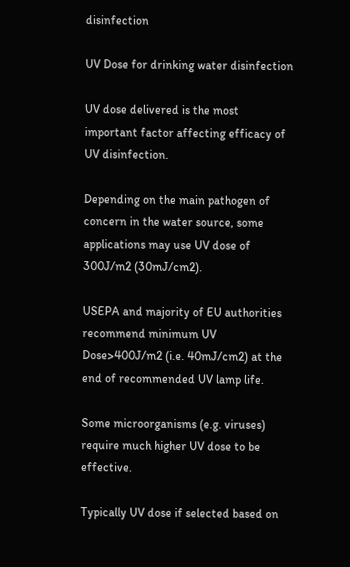disinfection

UV Dose for drinking water disinfection

UV dose delivered is the most important factor affecting efficacy of UV disinfection.

Depending on the main pathogen of concern in the water source, some applications may use UV dose of 300J/m2 (30mJ/cm2).

USEPA and majority of EU authorities recommend minimum UV Dose>400J/m2 (i.e. 40mJ/cm2) at the end of recommended UV lamp life.

Some microorganisms (e.g. viruses) require much higher UV dose to be effective.

Typically UV dose if selected based on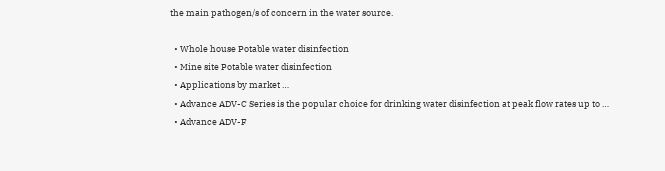the main pathogen/s of concern in the water source.

  • Whole house Potable water disinfection
  • Mine site Potable water disinfection
  • Applications by market …
  • Advance ADV-C Series is the popular choice for drinking water disinfection at peak flow rates up to …
  • Advance ADV-F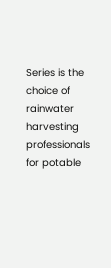Series is the choice of rainwater harvesting professionals for potable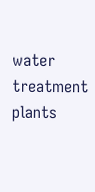water treatment plants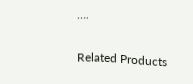….

Related Products